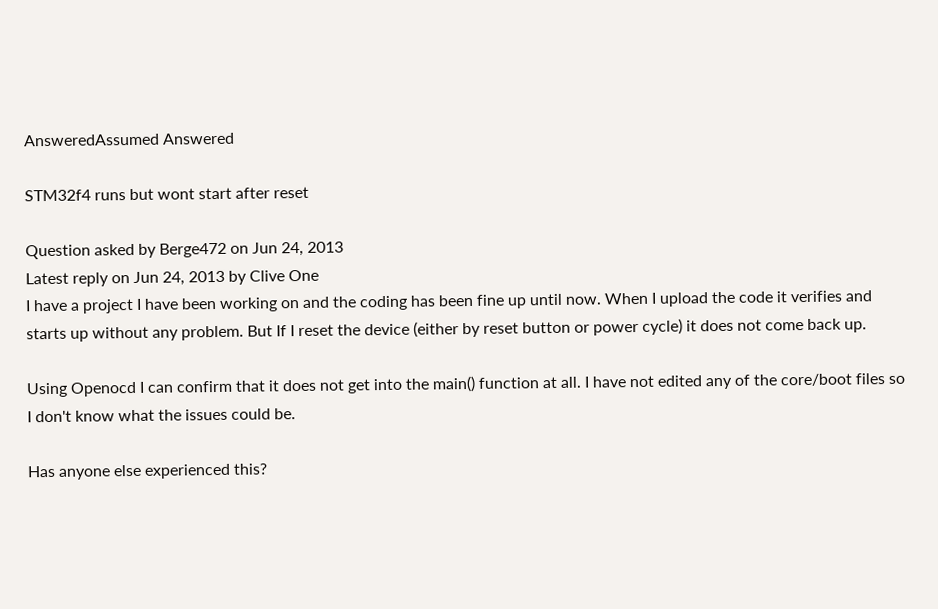AnsweredAssumed Answered

STM32f4 runs but wont start after reset

Question asked by Berge472 on Jun 24, 2013
Latest reply on Jun 24, 2013 by Clive One
I have a project I have been working on and the coding has been fine up until now. When I upload the code it verifies and starts up without any problem. But If I reset the device (either by reset button or power cycle) it does not come back up.

Using Openocd I can confirm that it does not get into the main() function at all. I have not edited any of the core/boot files so I don't know what the issues could be.

Has anyone else experienced this?